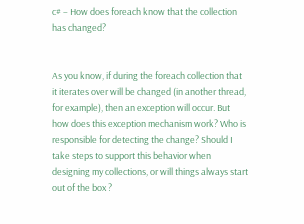c# – How does foreach know that the collection has changed?


As you know, if during the foreach collection that it iterates over will be changed (in another thread, for example), then an exception will occur. But how does this exception mechanism work? Who is responsible for detecting the change? Should I take steps to support this behavior when designing my collections, or will things always start out of the box ?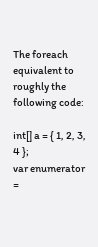The foreach equivalent to roughly the following code:

int[] a = { 1, 2, 3, 4 };
var enumerator =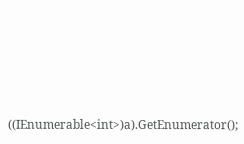((IEnumerable<int>)a).GetEnumerator();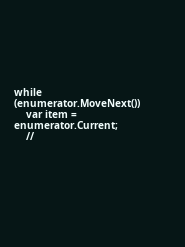while (enumerator.MoveNext())
    var item = enumerator.Current;
    //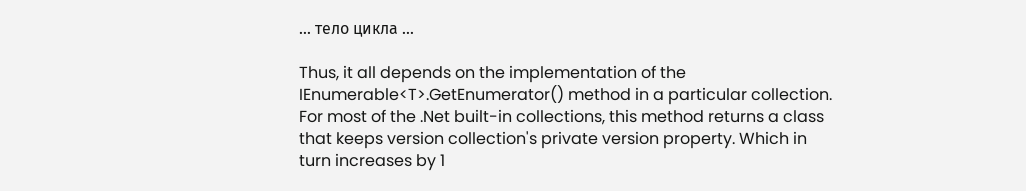... тело цикла ...

Thus, it all depends on the implementation of the IEnumerable<T>.GetEnumerator() method in a particular collection.
For most of the .Net built-in collections, this method returns a class that keeps version collection's private version property. Which in turn increases by 1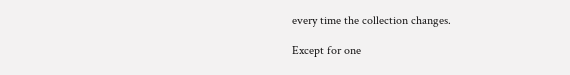every time the collection changes.

Except for one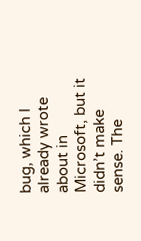bug, which I already wrote about in Microsoft, but it didn’t make sense. The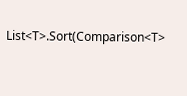List<T>.Sort(Comparison<T>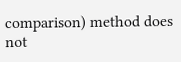comparison) method does not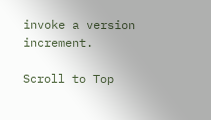invoke a version increment.

Scroll to Top